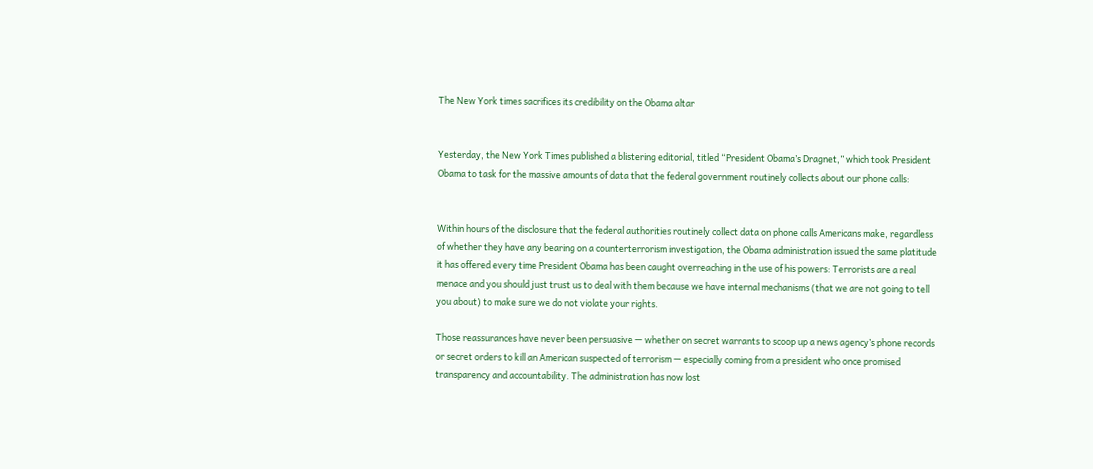The New York times sacrifices its credibility on the Obama altar


Yesterday, the New York Times published a blistering editorial, titled “President Obama’s Dragnet,” which took President Obama to task for the massive amounts of data that the federal government routinely collects about our phone calls:


Within hours of the disclosure that the federal authorities routinely collect data on phone calls Americans make, regardless of whether they have any bearing on a counterterrorism investigation, the Obama administration issued the same platitude it has offered every time President Obama has been caught overreaching in the use of his powers: Terrorists are a real menace and you should just trust us to deal with them because we have internal mechanisms (that we are not going to tell you about) to make sure we do not violate your rights.

Those reassurances have never been persuasive — whether on secret warrants to scoop up a news agency’s phone records or secret orders to kill an American suspected of terrorism — especially coming from a president who once promised transparency and accountability. The administration has now lost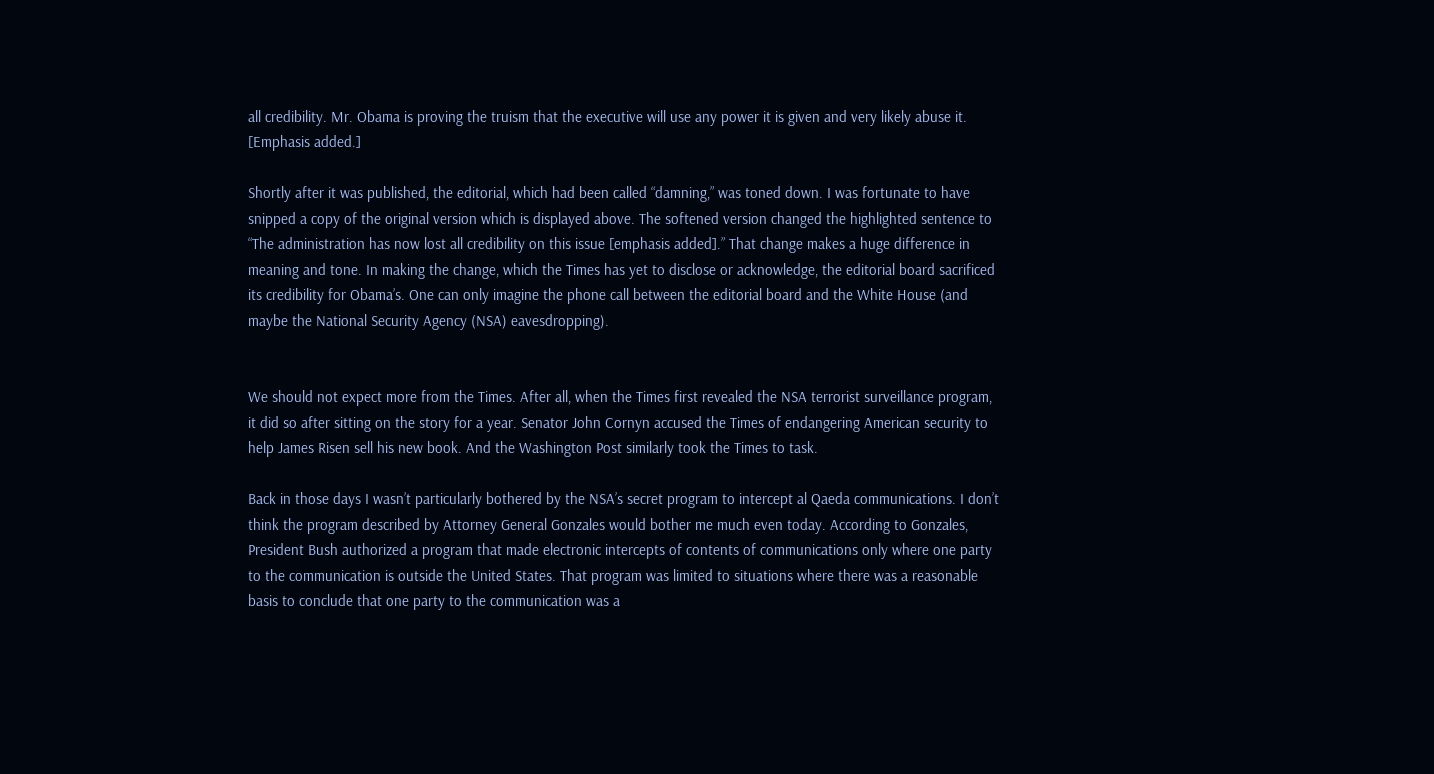all credibility. Mr. Obama is proving the truism that the executive will use any power it is given and very likely abuse it. [Emphasis added.]

Shortly after it was published, the editorial, which had been called “damning,” was toned down. I was fortunate to have snipped a copy of the original version which is displayed above. The softened version changed the highlighted sentence to “The administration has now lost all credibility on this issue [emphasis added].” That change makes a huge difference in meaning and tone. In making the change, which the Times has yet to disclose or acknowledge, the editorial board sacrificed its credibility for Obama’s. One can only imagine the phone call between the editorial board and the White House (and maybe the National Security Agency (NSA) eavesdropping).


We should not expect more from the Times. After all, when the Times first revealed the NSA terrorist surveillance program, it did so after sitting on the story for a year. Senator John Cornyn accused the Times of endangering American security to help James Risen sell his new book. And the Washington Post similarly took the Times to task.

Back in those days I wasn’t particularly bothered by the NSA’s secret program to intercept al Qaeda communications. I don’t think the program described by Attorney General Gonzales would bother me much even today. According to Gonzales, President Bush authorized a program that made electronic intercepts of contents of communications only where one party to the communication is outside the United States. That program was limited to situations where there was a reasonable basis to conclude that one party to the communication was a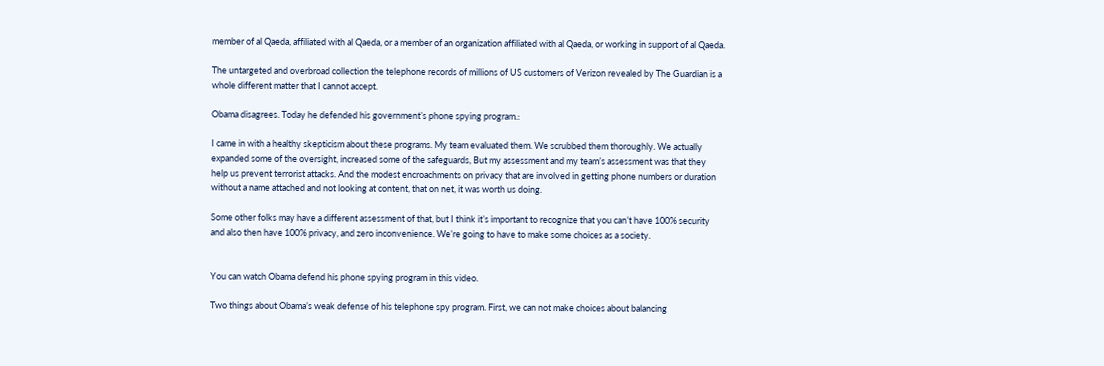member of al Qaeda, affiliated with al Qaeda, or a member of an organization affiliated with al Qaeda, or working in support of al Qaeda.

The untargeted and overbroad collection the telephone records of millions of US customers of Verizon revealed by The Guardian is a whole different matter that I cannot accept.

Obama disagrees. Today he defended his government’s phone spying program.:

I came in with a healthy skepticism about these programs. My team evaluated them. We scrubbed them thoroughly. We actually expanded some of the oversight, increased some of the safeguards, But my assessment and my team’s assessment was that they help us prevent terrorist attacks. And the modest encroachments on privacy that are involved in getting phone numbers or duration without a name attached and not looking at content, that on net, it was worth us doing.

Some other folks may have a different assessment of that, but I think it’s important to recognize that you can’t have 100% security and also then have 100% privacy, and zero inconvenience. We’re going to have to make some choices as a society.


You can watch Obama defend his phone spying program in this video.

Two things about Obama’s weak defense of his telephone spy program. First, we can not make choices about balancing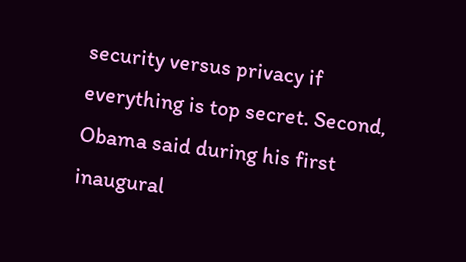security versus privacy if everything is top secret. Second, Obama said during his first inaugural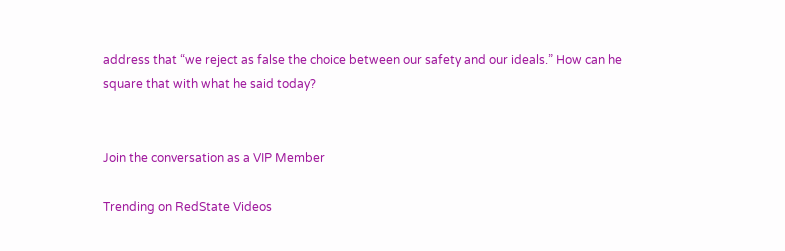address that “we reject as false the choice between our safety and our ideals.” How can he square that with what he said today?


Join the conversation as a VIP Member

Trending on RedState Videos